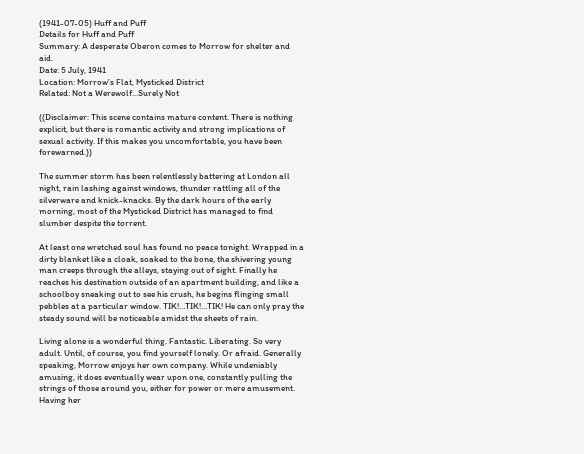(1941-07-05) Huff and Puff
Details for Huff and Puff
Summary: A desperate Oberon comes to Morrow for shelter and aid.
Date: 5 July, 1941
Location: Morrow's Flat, Mysticked District
Related: Not a Werewolf...Surely Not

((Disclaimer: This scene contains mature content. There is nothing explicit, but there is romantic activity and strong implications of sexual activity. If this makes you uncomfortable, you have been forewarned.))

The summer storm has been relentlessly battering at London all night, rain lashing against windows, thunder rattling all of the silverware and knick-knacks. By the dark hours of the early morning, most of the Mysticked District has managed to find slumber despite the torrent.

At least one wretched soul has found no peace tonight. Wrapped in a dirty blanket like a cloak, soaked to the bone, the shivering young man creeps through the alleys, staying out of sight. Finally he reaches his destination outside of an apartment building, and like a schoolboy sneaking out to see his crush, he begins flinging small pebbles at a particular window. TIK!…TIK!…TIK! He can only pray the steady sound will be noticeable amidst the sheets of rain.

Living alone is a wonderful thing. Fantastic. Liberating. So very adult. Until, of course, you find yourself lonely. Or afraid. Generally speaking, Morrow enjoys her own company. While undeniably amusing, it does eventually wear upon one, constantly pulling the strings of those around you, either for power or mere amusement. Having her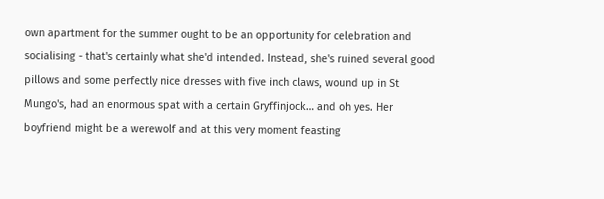own apartment for the summer ought to be an opportunity for celebration and socialising - that's certainly what she'd intended. Instead, she's ruined several good pillows and some perfectly nice dresses with five inch claws, wound up in St Mungo's, had an enormous spat with a certain Gryffinjock… and oh yes. Her boyfriend might be a werewolf and at this very moment feasting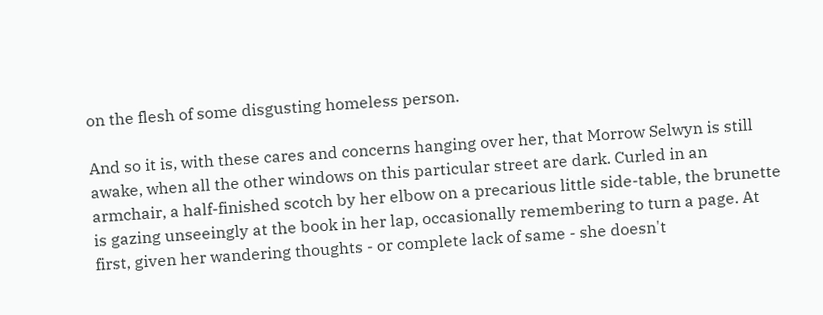on the flesh of some disgusting homeless person.

And so it is, with these cares and concerns hanging over her, that Morrow Selwyn is still awake, when all the other windows on this particular street are dark. Curled in an armchair, a half-finished scotch by her elbow on a precarious little side-table, the brunette is gazing unseeingly at the book in her lap, occasionally remembering to turn a page. At first, given her wandering thoughts - or complete lack of same - she doesn't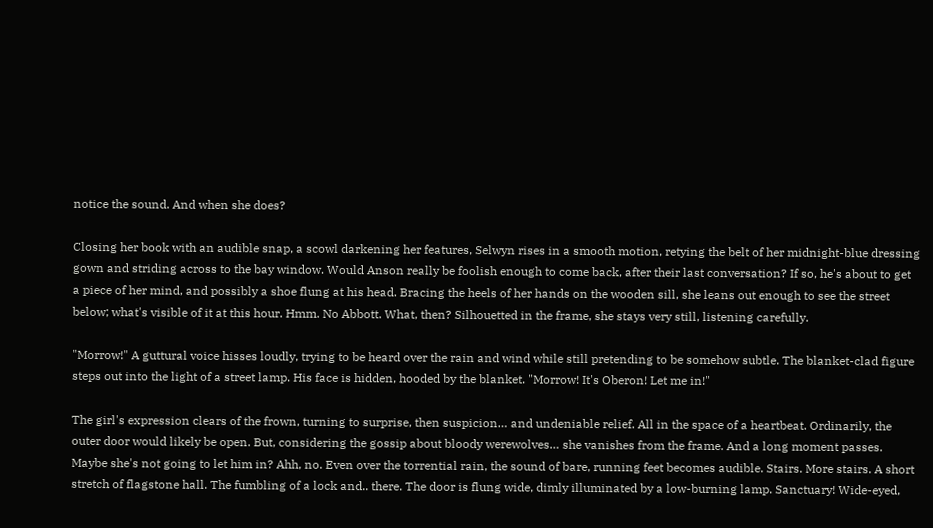notice the sound. And when she does?

Closing her book with an audible snap, a scowl darkening her features, Selwyn rises in a smooth motion, retying the belt of her midnight-blue dressing gown and striding across to the bay window. Would Anson really be foolish enough to come back, after their last conversation? If so, he's about to get a piece of her mind, and possibly a shoe flung at his head. Bracing the heels of her hands on the wooden sill, she leans out enough to see the street below; what's visible of it at this hour. Hmm. No Abbott. What, then? Silhouetted in the frame, she stays very still, listening carefully.

"Morrow!" A guttural voice hisses loudly, trying to be heard over the rain and wind while still pretending to be somehow subtle. The blanket-clad figure steps out into the light of a street lamp. His face is hidden, hooded by the blanket. "Morrow! It's Oberon! Let me in!"

The girl's expression clears of the frown, turning to surprise, then suspicion… and undeniable relief. All in the space of a heartbeat. Ordinarily, the outer door would likely be open. But, considering the gossip about bloody werewolves… she vanishes from the frame. And a long moment passes. Maybe she's not going to let him in? Ahh, no. Even over the torrential rain, the sound of bare, running feet becomes audible. Stairs. More stairs. A short stretch of flagstone hall. The fumbling of a lock and.. there. The door is flung wide, dimly illuminated by a low-burning lamp. Sanctuary! Wide-eyed,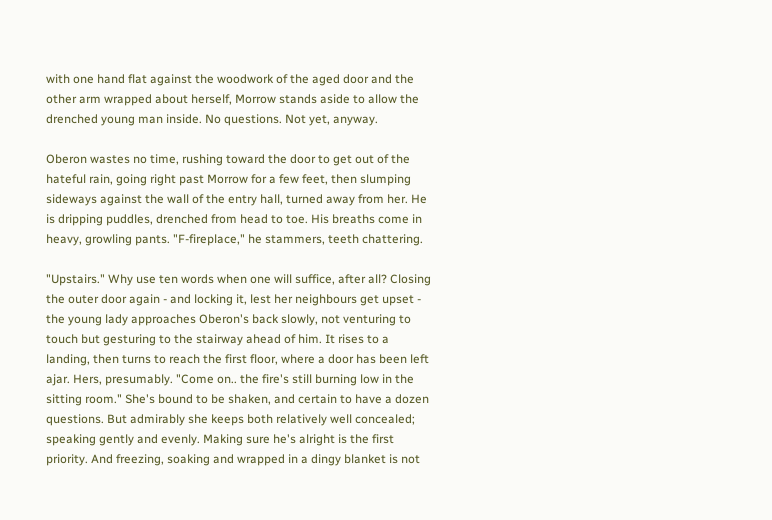with one hand flat against the woodwork of the aged door and the other arm wrapped about herself, Morrow stands aside to allow the drenched young man inside. No questions. Not yet, anyway.

Oberon wastes no time, rushing toward the door to get out of the hateful rain, going right past Morrow for a few feet, then slumping sideways against the wall of the entry hall, turned away from her. He is dripping puddles, drenched from head to toe. His breaths come in heavy, growling pants. "F-fireplace," he stammers, teeth chattering.

"Upstairs." Why use ten words when one will suffice, after all? Closing the outer door again - and locking it, lest her neighbours get upset - the young lady approaches Oberon's back slowly, not venturing to touch but gesturing to the stairway ahead of him. It rises to a landing, then turns to reach the first floor, where a door has been left ajar. Hers, presumably. "Come on.. the fire's still burning low in the sitting room." She's bound to be shaken, and certain to have a dozen questions. But admirably she keeps both relatively well concealed; speaking gently and evenly. Making sure he's alright is the first priority. And freezing, soaking and wrapped in a dingy blanket is not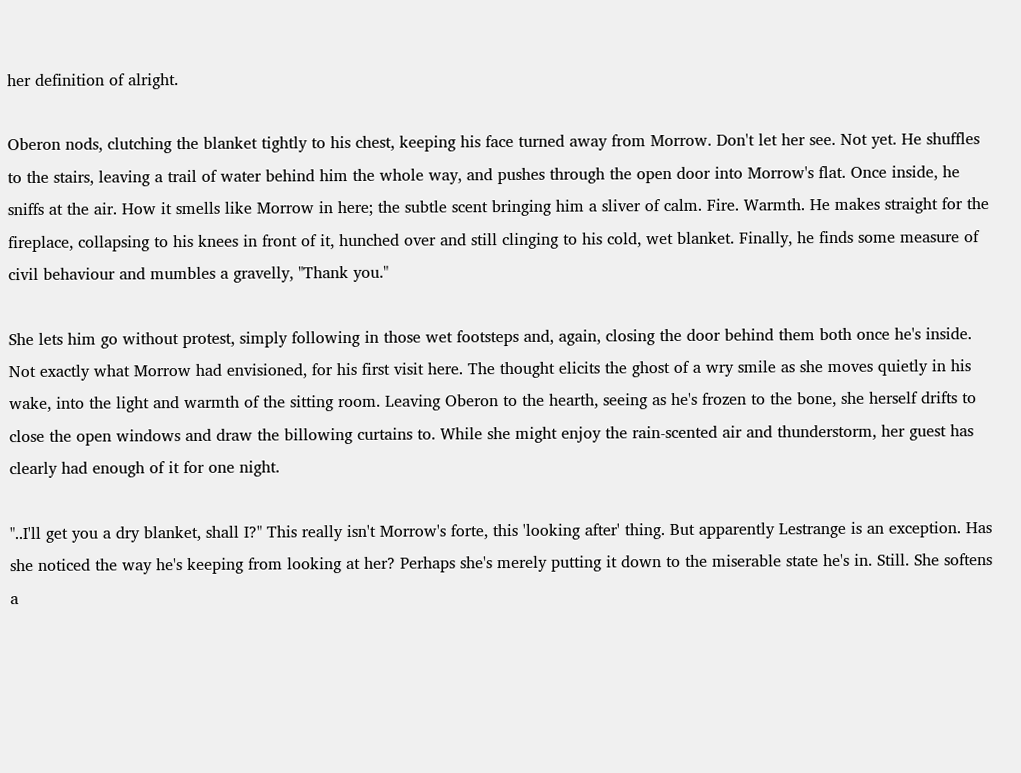her definition of alright.

Oberon nods, clutching the blanket tightly to his chest, keeping his face turned away from Morrow. Don't let her see. Not yet. He shuffles to the stairs, leaving a trail of water behind him the whole way, and pushes through the open door into Morrow's flat. Once inside, he sniffs at the air. How it smells like Morrow in here; the subtle scent bringing him a sliver of calm. Fire. Warmth. He makes straight for the fireplace, collapsing to his knees in front of it, hunched over and still clinging to his cold, wet blanket. Finally, he finds some measure of civil behaviour and mumbles a gravelly, "Thank you."

She lets him go without protest, simply following in those wet footsteps and, again, closing the door behind them both once he's inside. Not exactly what Morrow had envisioned, for his first visit here. The thought elicits the ghost of a wry smile as she moves quietly in his wake, into the light and warmth of the sitting room. Leaving Oberon to the hearth, seeing as he's frozen to the bone, she herself drifts to close the open windows and draw the billowing curtains to. While she might enjoy the rain-scented air and thunderstorm, her guest has clearly had enough of it for one night.

"..I'll get you a dry blanket, shall I?" This really isn't Morrow's forte, this 'looking after' thing. But apparently Lestrange is an exception. Has she noticed the way he's keeping from looking at her? Perhaps she's merely putting it down to the miserable state he's in. Still. She softens a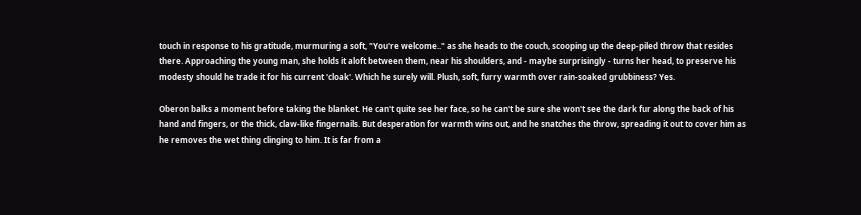touch in response to his gratitude, murmuring a soft, "You're welcome.." as she heads to the couch, scooping up the deep-piled throw that resides there. Approaching the young man, she holds it aloft between them, near his shoulders, and - maybe surprisingly - turns her head, to preserve his modesty should he trade it for his current 'cloak'. Which he surely will. Plush, soft, furry warmth over rain-soaked grubbiness? Yes.

Oberon balks a moment before taking the blanket. He can't quite see her face, so he can't be sure she won't see the dark fur along the back of his hand and fingers, or the thick, claw-like fingernails. But desperation for warmth wins out, and he snatches the throw, spreading it out to cover him as he removes the wet thing clinging to him. It is far from a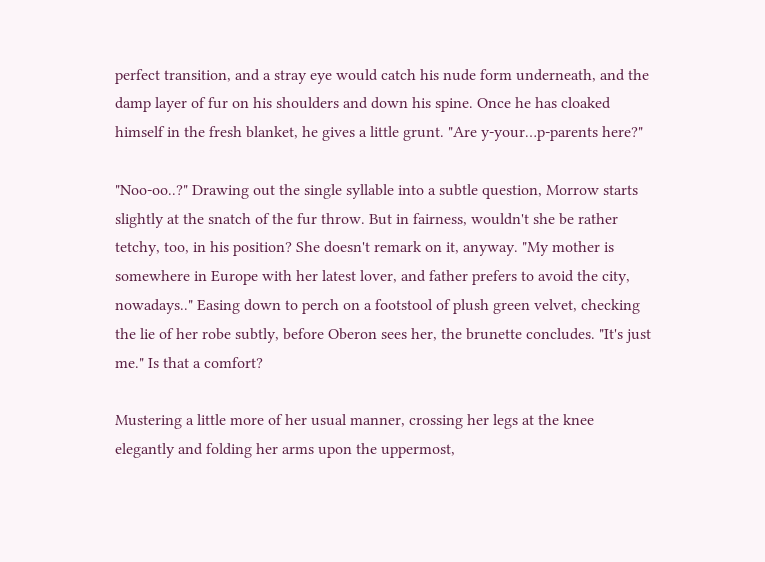perfect transition, and a stray eye would catch his nude form underneath, and the damp layer of fur on his shoulders and down his spine. Once he has cloaked himself in the fresh blanket, he gives a little grunt. "Are y-your…p-parents here?"

"Noo-oo..?" Drawing out the single syllable into a subtle question, Morrow starts slightly at the snatch of the fur throw. But in fairness, wouldn't she be rather tetchy, too, in his position? She doesn't remark on it, anyway. "My mother is somewhere in Europe with her latest lover, and father prefers to avoid the city, nowadays.." Easing down to perch on a footstool of plush green velvet, checking the lie of her robe subtly, before Oberon sees her, the brunette concludes. "It's just me." Is that a comfort?

Mustering a little more of her usual manner, crossing her legs at the knee elegantly and folding her arms upon the uppermost,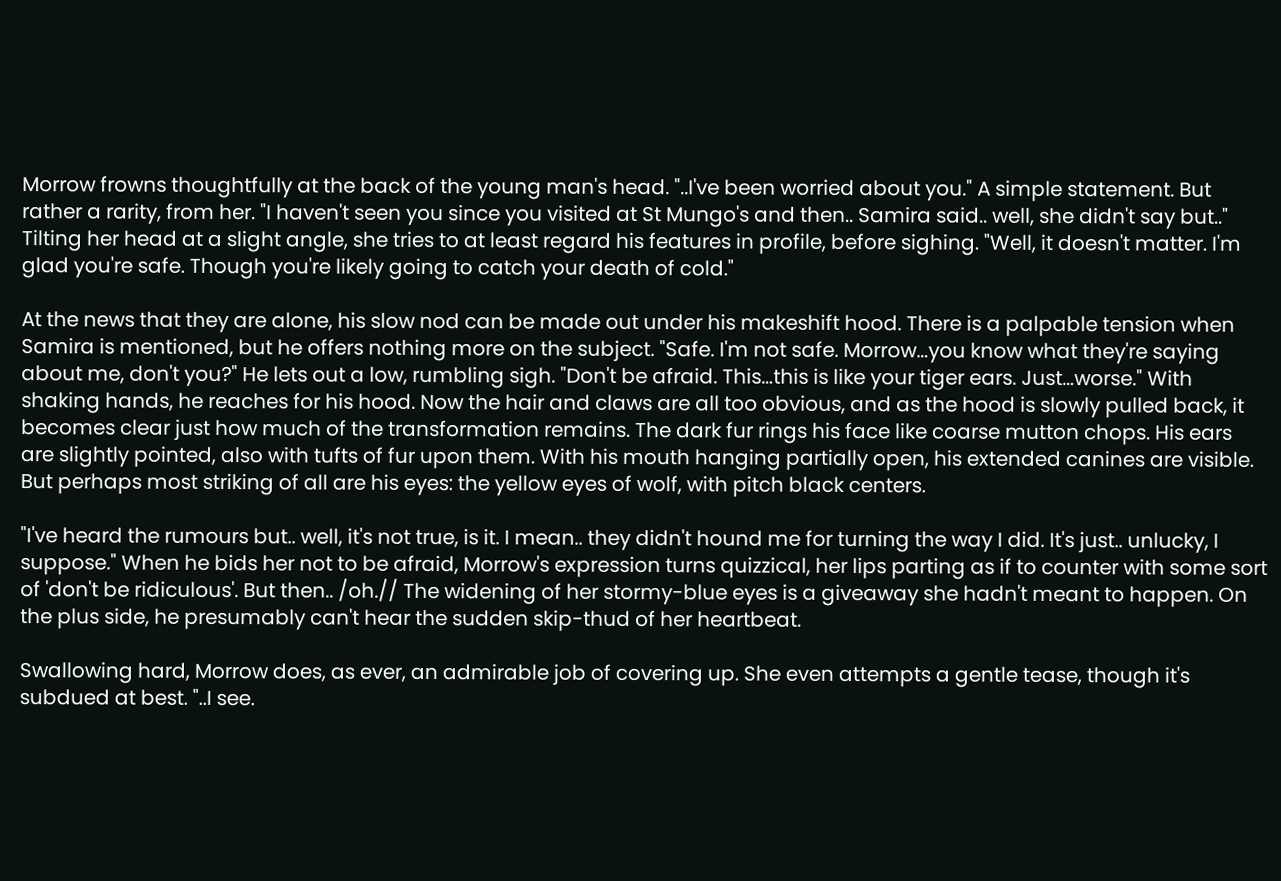Morrow frowns thoughtfully at the back of the young man's head. "..I've been worried about you." A simple statement. But rather a rarity, from her. "I haven't seen you since you visited at St Mungo's and then.. Samira said.. well, she didn't say but.." Tilting her head at a slight angle, she tries to at least regard his features in profile, before sighing. "Well, it doesn't matter. I'm glad you're safe. Though you're likely going to catch your death of cold."

At the news that they are alone, his slow nod can be made out under his makeshift hood. There is a palpable tension when Samira is mentioned, but he offers nothing more on the subject. "Safe. I'm not safe. Morrow…you know what they're saying about me, don't you?" He lets out a low, rumbling sigh. "Don't be afraid. This…this is like your tiger ears. Just…worse." With shaking hands, he reaches for his hood. Now the hair and claws are all too obvious, and as the hood is slowly pulled back, it becomes clear just how much of the transformation remains. The dark fur rings his face like coarse mutton chops. His ears are slightly pointed, also with tufts of fur upon them. With his mouth hanging partially open, his extended canines are visible. But perhaps most striking of all are his eyes: the yellow eyes of wolf, with pitch black centers.

"I've heard the rumours but.. well, it's not true, is it. I mean.. they didn't hound me for turning the way I did. It's just.. unlucky, I suppose." When he bids her not to be afraid, Morrow's expression turns quizzical, her lips parting as if to counter with some sort of 'don't be ridiculous'. But then.. /oh.// The widening of her stormy-blue eyes is a giveaway she hadn't meant to happen. On the plus side, he presumably can't hear the sudden skip-thud of her heartbeat.

Swallowing hard, Morrow does, as ever, an admirable job of covering up. She even attempts a gentle tease, though it's subdued at best. "..I see.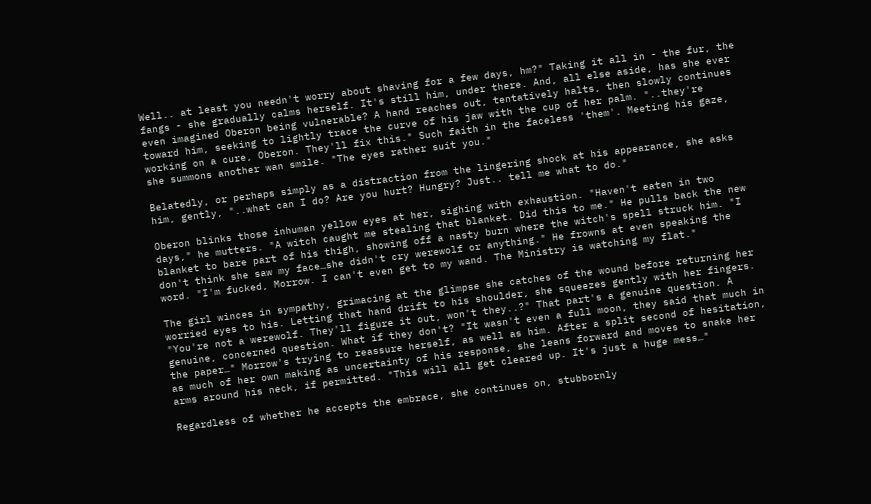Well.. at least you needn't worry about shaving for a few days, hm?" Taking it all in - the fur, the fangs - she gradually calms herself. It's still him, under there. And, all else aside, has she ever even imagined Oberon being vulnerable? A hand reaches out, tentatively halts, then slowly continues toward him, seeking to lightly trace the curve of his jaw with the cup of her palm. "..they're working on a cure, Oberon. They'll fix this." Such faith in the faceless 'them'. Meeting his gaze, she summons another wan smile. "The eyes rather suit you."

Belatedly, or perhaps simply as a distraction from the lingering shock at his appearance, she asks him, gently, "..what can I do? Are you hurt? Hungry? Just.. tell me what to do."

Oberon blinks those inhuman yellow eyes at her, sighing with exhaustion. "Haven't eaten in two days," he mutters. "A witch caught me stealing that blanket. Did this to me." He pulls back the new blanket to bare part of his thigh, showing off a nasty burn where the witch's spell struck him. "I don't think she saw my face…she didn't cry werewolf or anything." He frowns at even speaking the word. "I'm fucked, Morrow. I can't even get to my wand. The Ministry is watching my flat."

The girl winces in sympathy, grimacing at the glimpse she catches of the wound before returning her worried eyes to his. Letting that hand drift to his shoulder, she squeezes gently with her fingers. "You're not a werewolf. They'll figure it out, won't they..?" That part's a genuine question. A genuine, concerned question. What if they don't? "It wasn't even a full moon, they said that much in the paper…" Morrow's trying to reassure herself, as well as him. After a split second of hesitation, as much of her own making as uncertainty of his response, she leans forward and moves to snake her arms around his neck, if permitted. "This will all get cleared up. It's just a huge mess…"

Regardless of whether he accepts the embrace, she continues on, stubbornly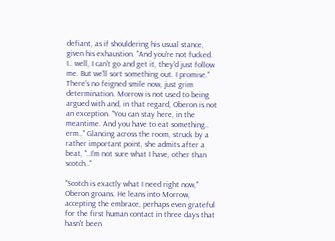defiant, as if shouldering his usual stance, given his exhaustion. "And you're not fucked. I.. well, I can't go and get it, they'd just follow me. But we'll sort something out. I promise." There's no feigned smile now, just grim determination. Morrow is not used to being argued with and, in that regard, Oberon is not an exception. "You can stay here, in the meantime. And you have to eat something.. erm.." Glancing across the room, struck by a rather important point, she admits after a beat, "..I'm not sure what I have, other than scotch.."

"Scotch is exactly what I need right now," Oberon groans. He leans into Morrow, accepting the embrace, perhaps even grateful for the first human contact in three days that hasn't been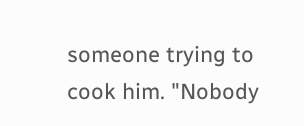someone trying to cook him. "Nobody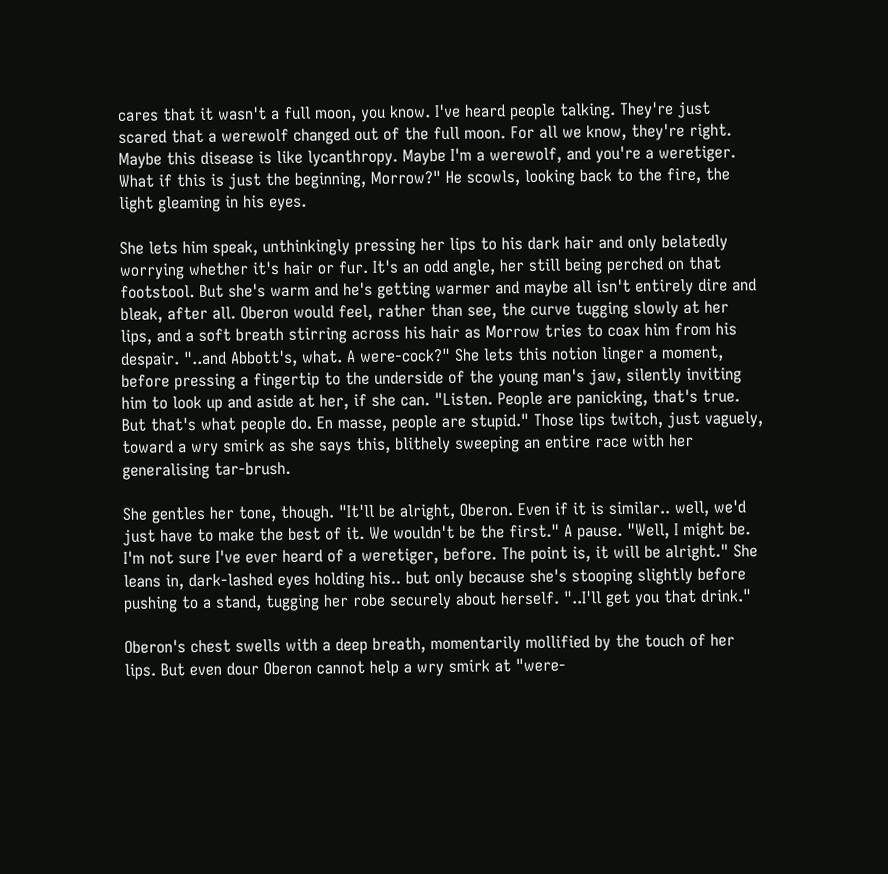cares that it wasn't a full moon, you know. I've heard people talking. They're just scared that a werewolf changed out of the full moon. For all we know, they're right. Maybe this disease is like lycanthropy. Maybe I'm a werewolf, and you're a weretiger. What if this is just the beginning, Morrow?" He scowls, looking back to the fire, the light gleaming in his eyes.

She lets him speak, unthinkingly pressing her lips to his dark hair and only belatedly worrying whether it's hair or fur. It's an odd angle, her still being perched on that footstool. But she's warm and he's getting warmer and maybe all isn't entirely dire and bleak, after all. Oberon would feel, rather than see, the curve tugging slowly at her lips, and a soft breath stirring across his hair as Morrow tries to coax him from his despair. "..and Abbott's, what. A were-cock?" She lets this notion linger a moment, before pressing a fingertip to the underside of the young man's jaw, silently inviting him to look up and aside at her, if she can. "Listen. People are panicking, that's true. But that's what people do. En masse, people are stupid." Those lips twitch, just vaguely, toward a wry smirk as she says this, blithely sweeping an entire race with her generalising tar-brush.

She gentles her tone, though. "It'll be alright, Oberon. Even if it is similar.. well, we'd just have to make the best of it. We wouldn't be the first." A pause. "Well, I might be. I'm not sure I've ever heard of a weretiger, before. The point is, it will be alright." She leans in, dark-lashed eyes holding his.. but only because she's stooping slightly before pushing to a stand, tugging her robe securely about herself. "..I'll get you that drink."

Oberon's chest swells with a deep breath, momentarily mollified by the touch of her lips. But even dour Oberon cannot help a wry smirk at "were-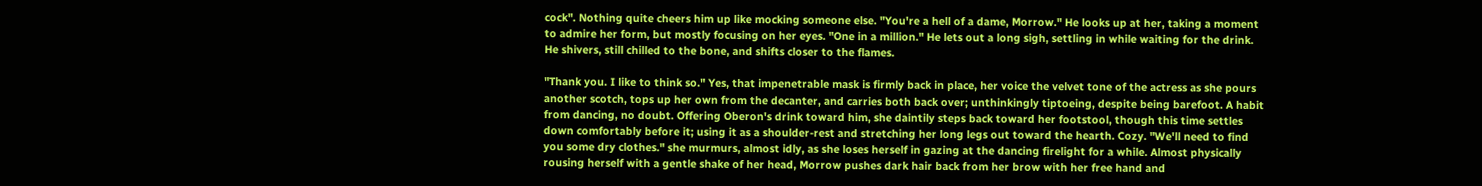cock". Nothing quite cheers him up like mocking someone else. "You're a hell of a dame, Morrow." He looks up at her, taking a moment to admire her form, but mostly focusing on her eyes. "One in a million." He lets out a long sigh, settling in while waiting for the drink. He shivers, still chilled to the bone, and shifts closer to the flames.

"Thank you. I like to think so." Yes, that impenetrable mask is firmly back in place, her voice the velvet tone of the actress as she pours another scotch, tops up her own from the decanter, and carries both back over; unthinkingly tiptoeing, despite being barefoot. A habit from dancing, no doubt. Offering Oberon's drink toward him, she daintily steps back toward her footstool, though this time settles down comfortably before it; using it as a shoulder-rest and stretching her long legs out toward the hearth. Cozy. "We'll need to find you some dry clothes." she murmurs, almost idly, as she loses herself in gazing at the dancing firelight for a while. Almost physically rousing herself with a gentle shake of her head, Morrow pushes dark hair back from her brow with her free hand and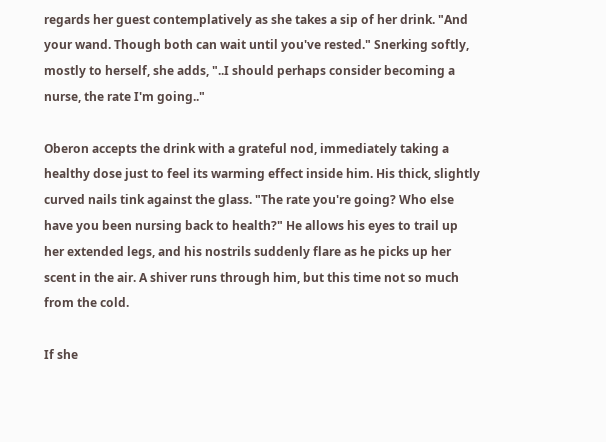regards her guest contemplatively as she takes a sip of her drink. "And your wand. Though both can wait until you've rested." Snerking softly, mostly to herself, she adds, "..I should perhaps consider becoming a nurse, the rate I'm going.."

Oberon accepts the drink with a grateful nod, immediately taking a healthy dose just to feel its warming effect inside him. His thick, slightly curved nails tink against the glass. "The rate you're going? Who else have you been nursing back to health?" He allows his eyes to trail up her extended legs, and his nostrils suddenly flare as he picks up her scent in the air. A shiver runs through him, but this time not so much from the cold.

If she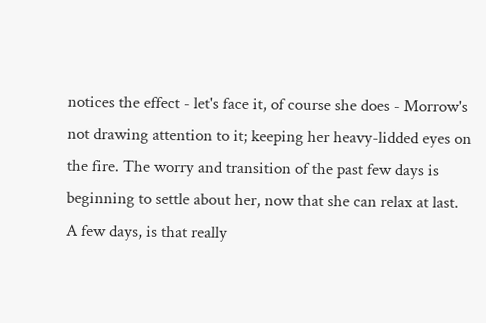notices the effect - let's face it, of course she does - Morrow's not drawing attention to it; keeping her heavy-lidded eyes on the fire. The worry and transition of the past few days is beginning to settle about her, now that she can relax at last. A few days, is that really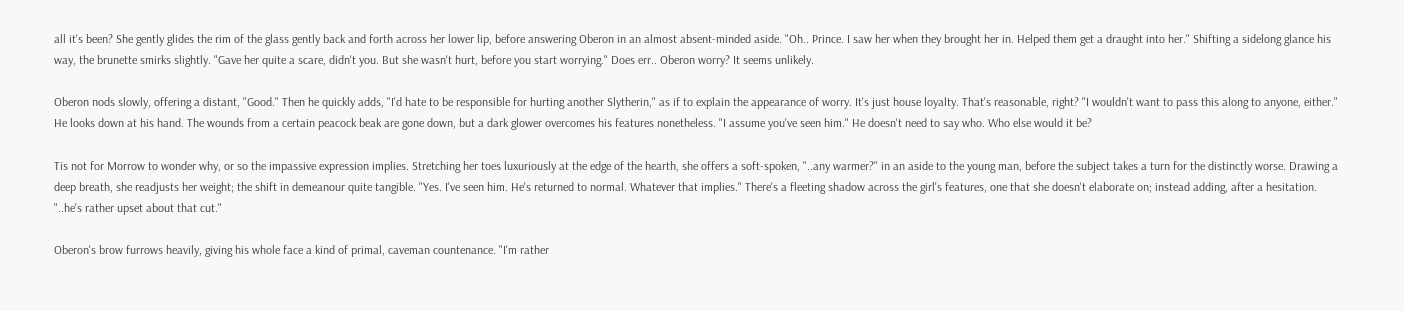all it's been? She gently glides the rim of the glass gently back and forth across her lower lip, before answering Oberon in an almost absent-minded aside. "Oh.. Prince. I saw her when they brought her in. Helped them get a draught into her." Shifting a sidelong glance his way, the brunette smirks slightly. "Gave her quite a scare, didn't you. But she wasn't hurt, before you start worrying." Does err.. Oberon worry? It seems unlikely.

Oberon nods slowly, offering a distant, "Good." Then he quickly adds, "I'd hate to be responsible for hurting another Slytherin," as if to explain the appearance of worry. It's just house loyalty. That's reasonable, right? "I wouldn't want to pass this along to anyone, either." He looks down at his hand. The wounds from a certain peacock beak are gone down, but a dark glower overcomes his features nonetheless. "I assume you've seen him." He doesn't need to say who. Who else would it be?

Tis not for Morrow to wonder why, or so the impassive expression implies. Stretching her toes luxuriously at the edge of the hearth, she offers a soft-spoken, "..any warmer?" in an aside to the young man, before the subject takes a turn for the distinctly worse. Drawing a deep breath, she readjusts her weight; the shift in demeanour quite tangible. "Yes. I've seen him. He's returned to normal. Whatever that implies." There's a fleeting shadow across the girl's features, one that she doesn't elaborate on; instead adding, after a hesitation. "..he's rather upset about that cut."

Oberon's brow furrows heavily, giving his whole face a kind of primal, caveman countenance. "I'm rather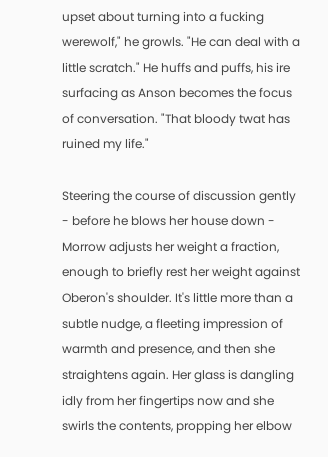upset about turning into a fucking werewolf," he growls. "He can deal with a little scratch." He huffs and puffs, his ire surfacing as Anson becomes the focus of conversation. "That bloody twat has ruined my life."

Steering the course of discussion gently - before he blows her house down - Morrow adjusts her weight a fraction, enough to briefly rest her weight against Oberon's shoulder. It's little more than a subtle nudge, a fleeting impression of warmth and presence, and then she straightens again. Her glass is dangling idly from her fingertips now and she swirls the contents, propping her elbow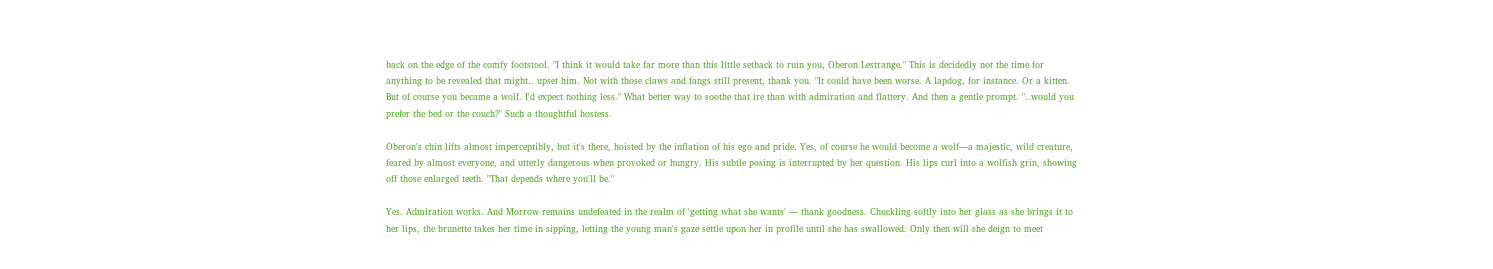back on the edge of the comfy footstool. "I think it would take far more than this little setback to ruin you, Oberon Lestrange." This is decidedly not the time for anything to be revealed that might.. upset him. Not with those claws and fangs still present, thank you. "It could have been worse. A lapdog, for instance. Or a kitten. But of course you became a wolf. I'd expect nothing less." What better way to soothe that ire than with admiration and flattery. And then a gentle prompt. "..would you prefer the bed or the couch?" Such a thoughtful hostess.

Oberon's chin lifts almost imperceptibly, but it's there, hoisted by the inflation of his ego and pride. Yes, of course he would become a wolf—a majestic, wild creature, feared by almost everyone, and utterly dangerous when provoked or hungry. His subtle posing is interrupted by her question. His lips curl into a wolfish grin, showing off those enlarged teeth. "That depends where you'll be."

Yes. Admiration works. And Morrow remains undefeated in the realm of 'getting what she wants' — thank goodness. Chuckling softly into her glass as she brings it to her lips, the brunette takes her time in sipping, letting the young man's gaze settle upon her in profile until she has swallowed. Only then will she deign to meet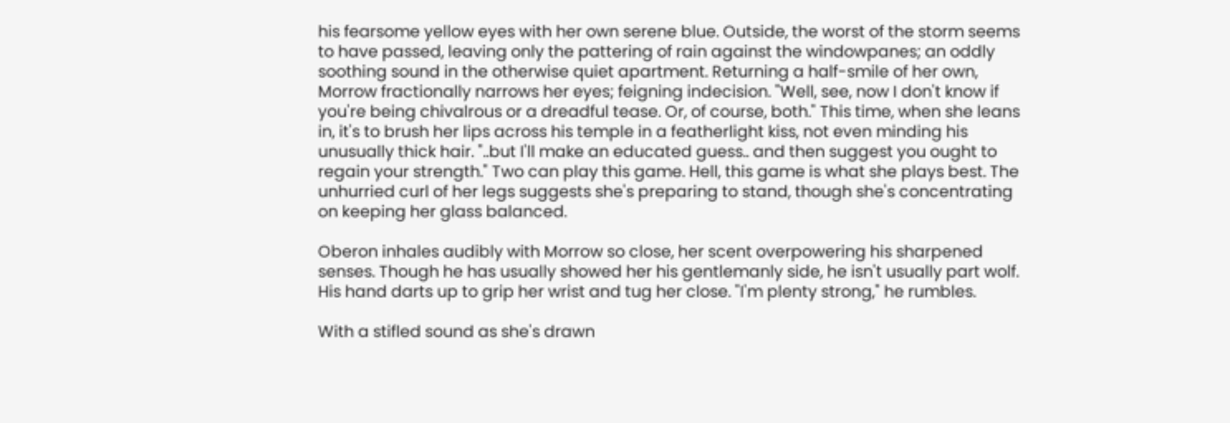his fearsome yellow eyes with her own serene blue. Outside, the worst of the storm seems to have passed, leaving only the pattering of rain against the windowpanes; an oddly soothing sound in the otherwise quiet apartment. Returning a half-smile of her own, Morrow fractionally narrows her eyes; feigning indecision. "Well, see, now I don't know if you're being chivalrous or a dreadful tease. Or, of course, both." This time, when she leans in, it's to brush her lips across his temple in a featherlight kiss, not even minding his unusually thick hair. "..but I'll make an educated guess.. and then suggest you ought to regain your strength." Two can play this game. Hell, this game is what she plays best. The unhurried curl of her legs suggests she's preparing to stand, though she's concentrating on keeping her glass balanced.

Oberon inhales audibly with Morrow so close, her scent overpowering his sharpened senses. Though he has usually showed her his gentlemanly side, he isn't usually part wolf. His hand darts up to grip her wrist and tug her close. "I'm plenty strong," he rumbles.

With a stifled sound as she's drawn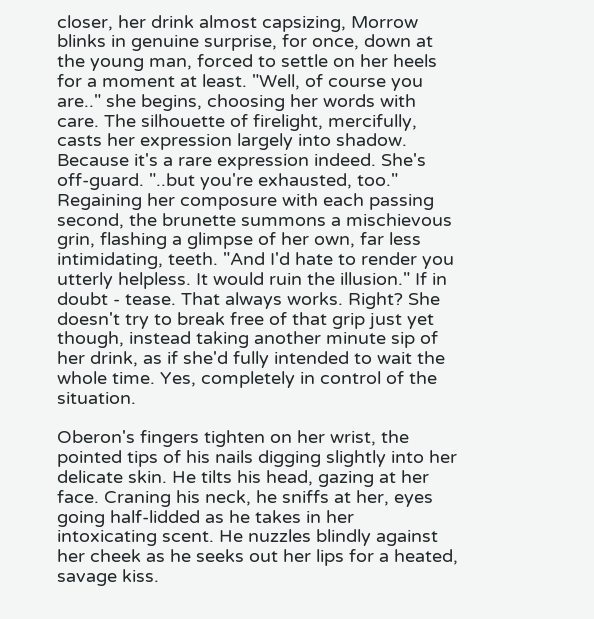closer, her drink almost capsizing, Morrow blinks in genuine surprise, for once, down at the young man, forced to settle on her heels for a moment at least. "Well, of course you are.." she begins, choosing her words with care. The silhouette of firelight, mercifully, casts her expression largely into shadow. Because it's a rare expression indeed. She's off-guard. "..but you're exhausted, too." Regaining her composure with each passing second, the brunette summons a mischievous grin, flashing a glimpse of her own, far less intimidating, teeth. "And I'd hate to render you utterly helpless. It would ruin the illusion." If in doubt - tease. That always works. Right? She doesn't try to break free of that grip just yet though, instead taking another minute sip of her drink, as if she'd fully intended to wait the whole time. Yes, completely in control of the situation.

Oberon's fingers tighten on her wrist, the pointed tips of his nails digging slightly into her delicate skin. He tilts his head, gazing at her face. Craning his neck, he sniffs at her, eyes going half-lidded as he takes in her intoxicating scent. He nuzzles blindly against her cheek as he seeks out her lips for a heated, savage kiss.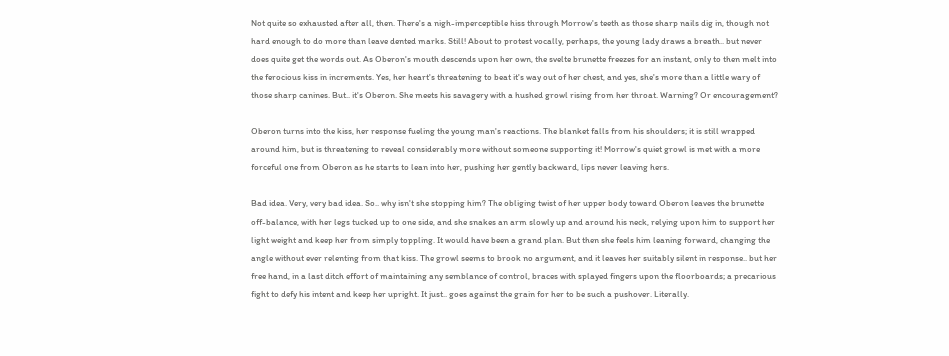Not quite so exhausted after all, then. There's a nigh-imperceptible hiss through Morrow's teeth as those sharp nails dig in, though not hard enough to do more than leave dented marks. Still! About to protest vocally, perhaps, the young lady draws a breath.. but never does quite get the words out. As Oberon's mouth descends upon her own, the svelte brunette freezes for an instant, only to then melt into the ferocious kiss in increments. Yes, her heart's threatening to beat it's way out of her chest, and yes, she's more than a little wary of those sharp canines. But.. it's Oberon. She meets his savagery with a hushed growl rising from her throat. Warning? Or encouragement?

Oberon turns into the kiss, her response fueling the young man's reactions. The blanket falls from his shoulders; it is still wrapped around him, but is threatening to reveal considerably more without someone supporting it! Morrow's quiet growl is met with a more forceful one from Oberon as he starts to lean into her, pushing her gently backward, lips never leaving hers.

Bad idea. Very, very bad idea. So.. why isn't she stopping him? The obliging twist of her upper body toward Oberon leaves the brunette off-balance, with her legs tucked up to one side, and she snakes an arm slowly up and around his neck, relying upon him to support her light weight and keep her from simply toppling. It would have been a grand plan. But then she feels him leaning forward, changing the angle without ever relenting from that kiss. The growl seems to brook no argument, and it leaves her suitably silent in response.. but her free hand, in a last ditch effort of maintaining any semblance of control, braces with splayed fingers upon the floorboards; a precarious fight to defy his intent and keep her upright. It just.. goes against the grain for her to be such a pushover. Literally.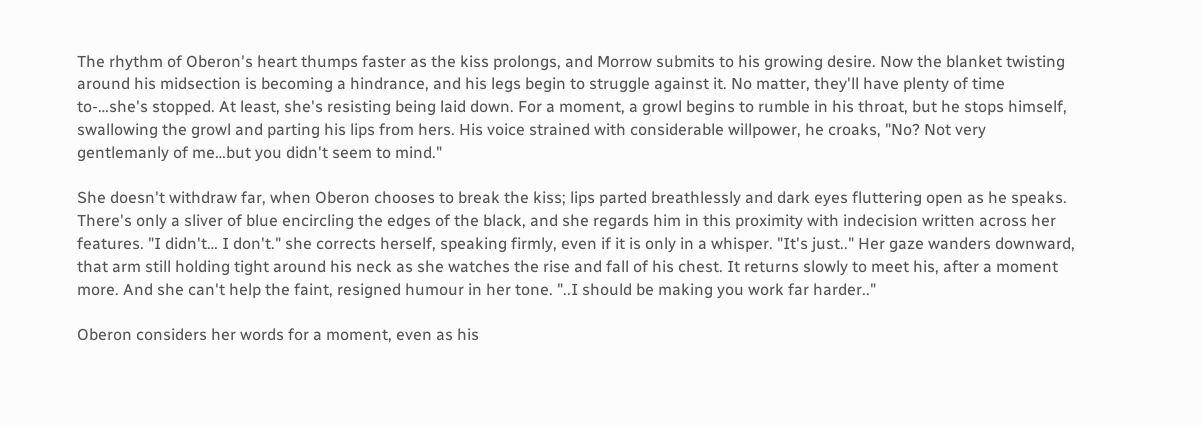The rhythm of Oberon's heart thumps faster as the kiss prolongs, and Morrow submits to his growing desire. Now the blanket twisting around his midsection is becoming a hindrance, and his legs begin to struggle against it. No matter, they'll have plenty of time to-…she's stopped. At least, she's resisting being laid down. For a moment, a growl begins to rumble in his throat, but he stops himself, swallowing the growl and parting his lips from hers. His voice strained with considerable willpower, he croaks, "No? Not very gentlemanly of me…but you didn't seem to mind."

She doesn't withdraw far, when Oberon chooses to break the kiss; lips parted breathlessly and dark eyes fluttering open as he speaks. There's only a sliver of blue encircling the edges of the black, and she regards him in this proximity with indecision written across her features. "I didn't… I don't." she corrects herself, speaking firmly, even if it is only in a whisper. "It's just.." Her gaze wanders downward, that arm still holding tight around his neck as she watches the rise and fall of his chest. It returns slowly to meet his, after a moment more. And she can't help the faint, resigned humour in her tone. "..I should be making you work far harder.."

Oberon considers her words for a moment, even as his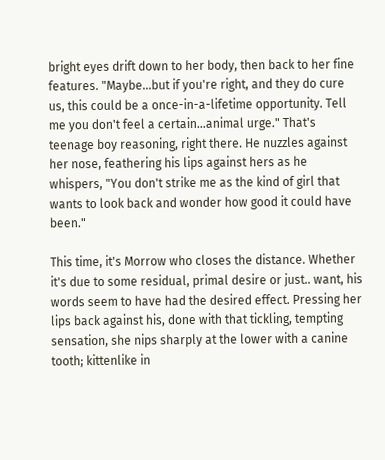bright eyes drift down to her body, then back to her fine features. "Maybe…but if you're right, and they do cure us, this could be a once-in-a-lifetime opportunity. Tell me you don't feel a certain…animal urge." That's teenage boy reasoning, right there. He nuzzles against her nose, feathering his lips against hers as he whispers, "You don't strike me as the kind of girl that wants to look back and wonder how good it could have been."

This time, it's Morrow who closes the distance. Whether it's due to some residual, primal desire or just.. want, his words seem to have had the desired effect. Pressing her lips back against his, done with that tickling, tempting sensation, she nips sharply at the lower with a canine tooth; kittenlike in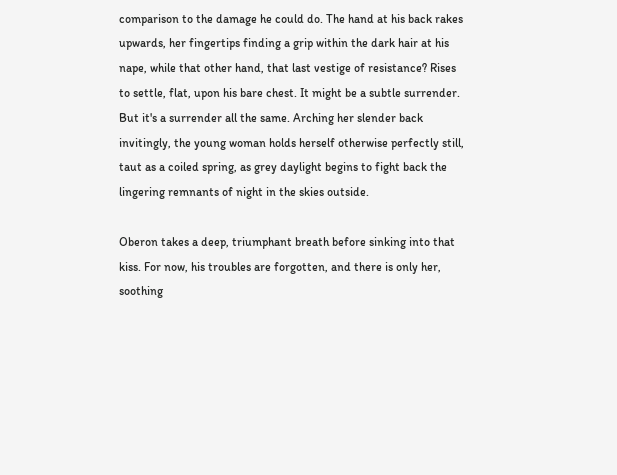comparison to the damage he could do. The hand at his back rakes upwards, her fingertips finding a grip within the dark hair at his nape, while that other hand, that last vestige of resistance? Rises to settle, flat, upon his bare chest. It might be a subtle surrender. But it's a surrender all the same. Arching her slender back invitingly, the young woman holds herself otherwise perfectly still, taut as a coiled spring, as grey daylight begins to fight back the lingering remnants of night in the skies outside.

Oberon takes a deep, triumphant breath before sinking into that kiss. For now, his troubles are forgotten, and there is only her, soothing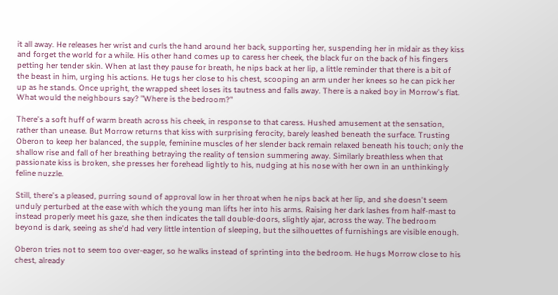it all away. He releases her wrist and curls the hand around her back, supporting her, suspending her in midair as they kiss and forget the world for a while. His other hand comes up to caress her cheek, the black fur on the back of his fingers petting her tender skin. When at last they pause for breath, he nips back at her lip, a little reminder that there is a bit of the beast in him, urging his actions. He tugs her close to his chest, scooping an arm under her knees so he can pick her up as he stands. Once upright, the wrapped sheet loses its tautness and falls away. There is a naked boy in Morrow's flat. What would the neighbours say? "Where is the bedroom?"

There's a soft huff of warm breath across his cheek, in response to that caress. Hushed amusement at the sensation, rather than unease. But Morrow returns that kiss with surprising ferocity, barely leashed beneath the surface. Trusting Oberon to keep her balanced, the supple, feminine muscles of her slender back remain relaxed beneath his touch; only the shallow rise and fall of her breathing betraying the reality of tension summering away. Similarly breathless when that passionate kiss is broken, she presses her forehead lightly to his, nudging at his nose with her own in an unthinkingly feline nuzzle.

Still, there's a pleased, purring sound of approval low in her throat when he nips back at her lip, and she doesn't seem unduly perturbed at the ease with which the young man lifts her into his arms. Raising her dark lashes from half-mast to instead properly meet his gaze, she then indicates the tall double-doors, slightly ajar, across the way. The bedroom beyond is dark, seeing as she'd had very little intention of sleeping, but the silhouettes of furnishings are visible enough.

Oberon tries not to seem too over-eager, so he walks instead of sprinting into the bedroom. He hugs Morrow close to his chest, already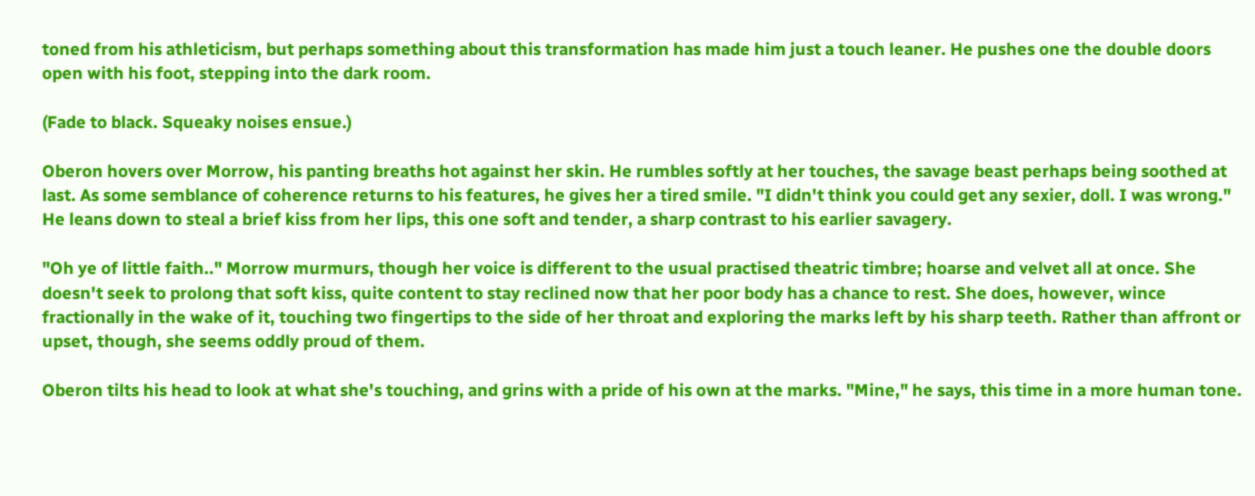toned from his athleticism, but perhaps something about this transformation has made him just a touch leaner. He pushes one the double doors open with his foot, stepping into the dark room.

(Fade to black. Squeaky noises ensue.)

Oberon hovers over Morrow, his panting breaths hot against her skin. He rumbles softly at her touches, the savage beast perhaps being soothed at last. As some semblance of coherence returns to his features, he gives her a tired smile. "I didn't think you could get any sexier, doll. I was wrong." He leans down to steal a brief kiss from her lips, this one soft and tender, a sharp contrast to his earlier savagery.

"Oh ye of little faith.." Morrow murmurs, though her voice is different to the usual practised theatric timbre; hoarse and velvet all at once. She doesn't seek to prolong that soft kiss, quite content to stay reclined now that her poor body has a chance to rest. She does, however, wince fractionally in the wake of it, touching two fingertips to the side of her throat and exploring the marks left by his sharp teeth. Rather than affront or upset, though, she seems oddly proud of them.

Oberon tilts his head to look at what she's touching, and grins with a pride of his own at the marks. "Mine," he says, this time in a more human tone.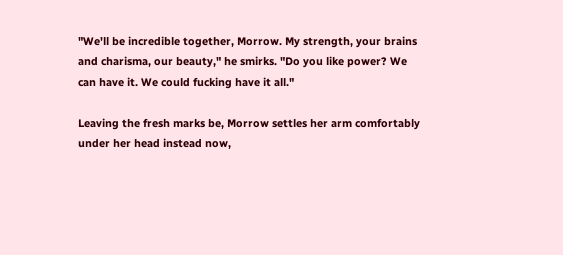"We'll be incredible together, Morrow. My strength, your brains and charisma, our beauty," he smirks. "Do you like power? We can have it. We could fucking have it all."

Leaving the fresh marks be, Morrow settles her arm comfortably under her head instead now,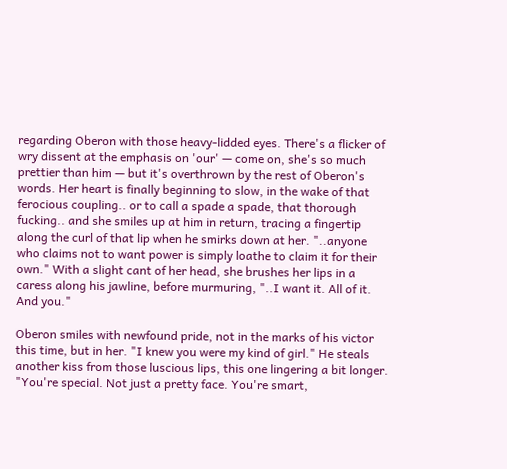regarding Oberon with those heavy-lidded eyes. There's a flicker of wry dissent at the emphasis on 'our' — come on, she's so much prettier than him — but it's overthrown by the rest of Oberon's words. Her heart is finally beginning to slow, in the wake of that ferocious coupling.. or to call a spade a spade, that thorough fucking.. and she smiles up at him in return, tracing a fingertip along the curl of that lip when he smirks down at her. "..anyone who claims not to want power is simply loathe to claim it for their own." With a slight cant of her head, she brushes her lips in a caress along his jawline, before murmuring, "..I want it. All of it. And you."

Oberon smiles with newfound pride, not in the marks of his victor this time, but in her. "I knew you were my kind of girl." He steals another kiss from those luscious lips, this one lingering a bit longer. "You're special. Not just a pretty face. You're smart,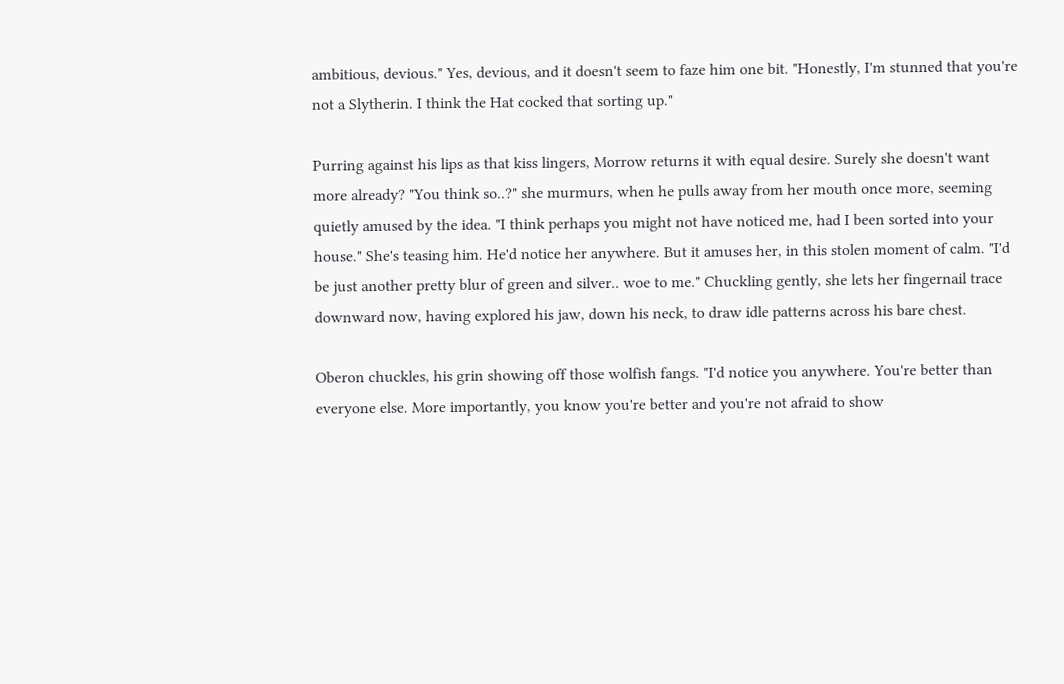ambitious, devious." Yes, devious, and it doesn't seem to faze him one bit. "Honestly, I'm stunned that you're not a Slytherin. I think the Hat cocked that sorting up."

Purring against his lips as that kiss lingers, Morrow returns it with equal desire. Surely she doesn't want more already? "You think so..?" she murmurs, when he pulls away from her mouth once more, seeming quietly amused by the idea. "I think perhaps you might not have noticed me, had I been sorted into your house." She's teasing him. He'd notice her anywhere. But it amuses her, in this stolen moment of calm. "I'd be just another pretty blur of green and silver.. woe to me." Chuckling gently, she lets her fingernail trace downward now, having explored his jaw, down his neck, to draw idle patterns across his bare chest.

Oberon chuckles, his grin showing off those wolfish fangs. "I'd notice you anywhere. You're better than everyone else. More importantly, you know you're better and you're not afraid to show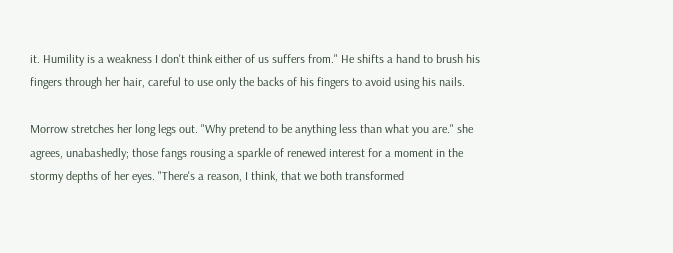it. Humility is a weakness I don't think either of us suffers from." He shifts a hand to brush his fingers through her hair, careful to use only the backs of his fingers to avoid using his nails.

Morrow stretches her long legs out. "Why pretend to be anything less than what you are." she agrees, unabashedly; those fangs rousing a sparkle of renewed interest for a moment in the stormy depths of her eyes. "There's a reason, I think, that we both transformed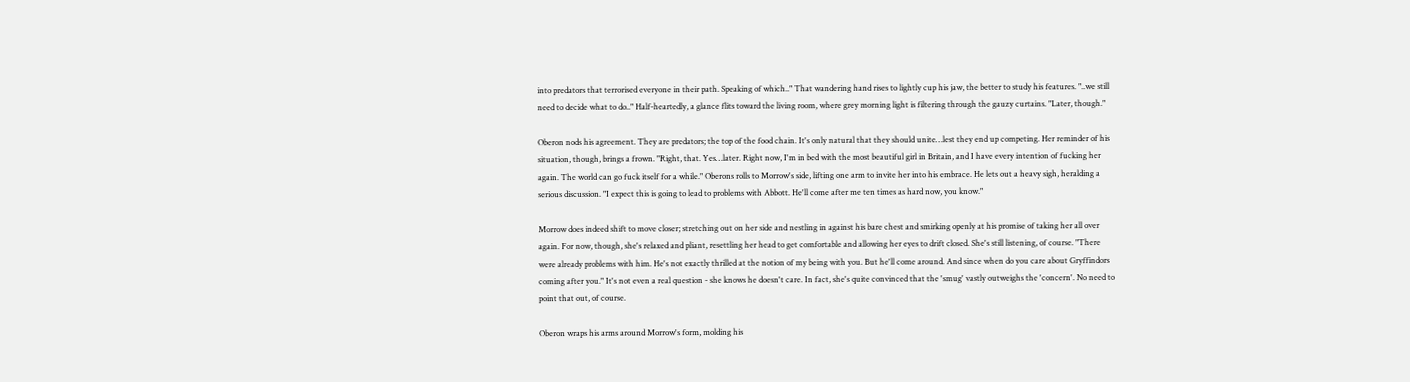into predators that terrorised everyone in their path. Speaking of which.." That wandering hand rises to lightly cup his jaw, the better to study his features. "..we still need to decide what to do.." Half-heartedly, a glance flits toward the living room, where grey morning light is filtering through the gauzy curtains. "Later, though."

Oberon nods his agreement. They are predators; the top of the food chain. It's only natural that they should unite…lest they end up competing. Her reminder of his situation, though, brings a frown. "Right, that. Yes…later. Right now, I'm in bed with the most beautiful girl in Britain, and I have every intention of fucking her again. The world can go fuck itself for a while." Oberons rolls to Morrow's side, lifting one arm to invite her into his embrace. He lets out a heavy sigh, heralding a serious discussion. "I expect this is going to lead to problems with Abbott. He'll come after me ten times as hard now, you know."

Morrow does indeed shift to move closer; stretching out on her side and nestling in against his bare chest and smirking openly at his promise of taking her all over again. For now, though, she's relaxed and pliant, resettling her head to get comfortable and allowing her eyes to drift closed. She's still listening, of course. "There were already problems with him. He's not exactly thrilled at the notion of my being with you. But he'll come around. And since when do you care about Gryffindors coming after you." It's not even a real question - she knows he doesn't care. In fact, she's quite convinced that the 'smug' vastly outweighs the 'concern'. No need to point that out, of course.

Oberon wraps his arms around Morrow's form, molding his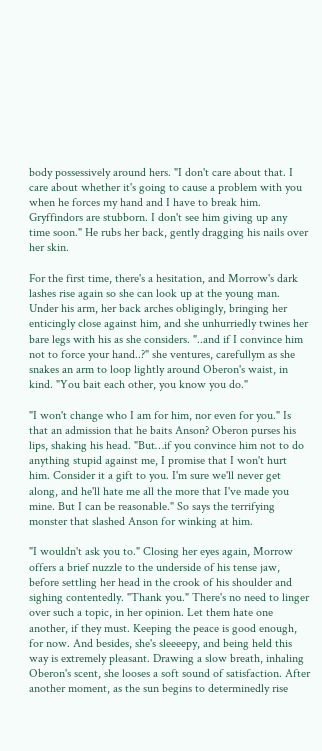body possessively around hers. "I don't care about that. I care about whether it's going to cause a problem with you when he forces my hand and I have to break him. Gryffindors are stubborn. I don't see him giving up any time soon." He rubs her back, gently dragging his nails over her skin.

For the first time, there's a hesitation, and Morrow's dark lashes rise again so she can look up at the young man. Under his arm, her back arches obligingly, bringing her enticingly close against him, and she unhurriedly twines her bare legs with his as she considers. "..and if I convince him not to force your hand..?" she ventures, carefullym as she snakes an arm to loop lightly around Oberon's waist, in kind. "You bait each other, you know you do."

"I won't change who I am for him, nor even for you." Is that an admission that he baits Anson? Oberon purses his lips, shaking his head. "But…if you convince him not to do anything stupid against me, I promise that I won't hurt him. Consider it a gift to you. I'm sure we'll never get along, and he'll hate me all the more that I've made you mine. But I can be reasonable." So says the terrifying monster that slashed Anson for winking at him.

"I wouldn't ask you to." Closing her eyes again, Morrow offers a brief nuzzle to the underside of his tense jaw, before settling her head in the crook of his shoulder and sighing contentedly. "Thank you." There's no need to linger over such a topic, in her opinion. Let them hate one another, if they must. Keeping the peace is good enough, for now. And besides, she's sleeeepy, and being held this way is extremely pleasant. Drawing a slow breath, inhaling Oberon's scent, she looses a soft sound of satisfaction. After another moment, as the sun begins to determinedly rise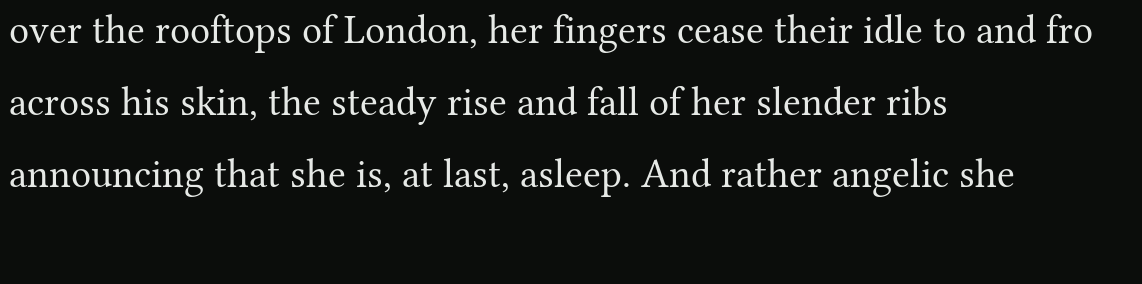over the rooftops of London, her fingers cease their idle to and fro across his skin, the steady rise and fall of her slender ribs announcing that she is, at last, asleep. And rather angelic she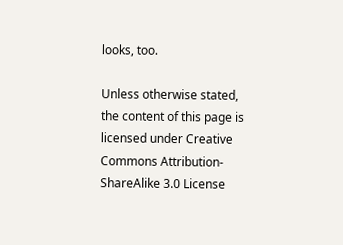looks, too.

Unless otherwise stated, the content of this page is licensed under Creative Commons Attribution-ShareAlike 3.0 License